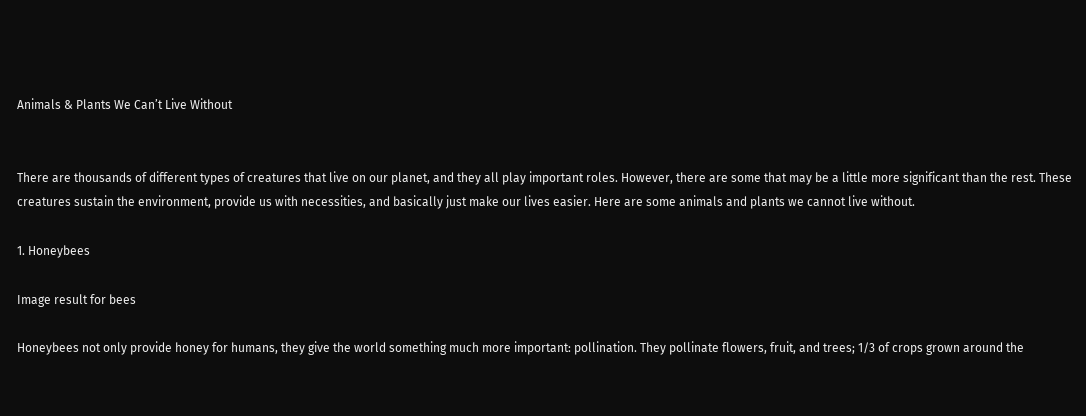Animals & Plants We Can’t Live Without


There are thousands of different types of creatures that live on our planet, and they all play important roles. However, there are some that may be a little more significant than the rest. These creatures sustain the environment, provide us with necessities, and basically just make our lives easier. Here are some animals and plants we cannot live without.

1. Honeybees

Image result for bees

Honeybees not only provide honey for humans, they give the world something much more important: pollination. They pollinate flowers, fruit, and trees; 1/3 of crops grown around the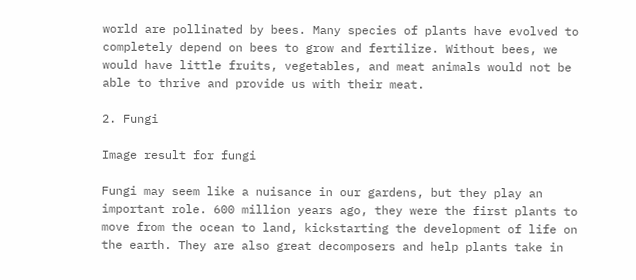world are pollinated by bees. Many species of plants have evolved to completely depend on bees to grow and fertilize. Without bees, we would have little fruits, vegetables, and meat animals would not be able to thrive and provide us with their meat.

2. Fungi

Image result for fungi

Fungi may seem like a nuisance in our gardens, but they play an important role. 600 million years ago, they were the first plants to move from the ocean to land, kickstarting the development of life on the earth. They are also great decomposers and help plants take in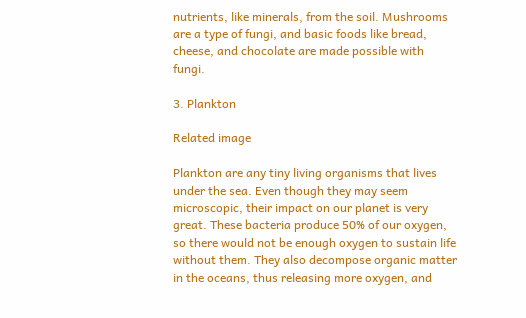nutrients, like minerals, from the soil. Mushrooms are a type of fungi, and basic foods like bread, cheese, and chocolate are made possible with fungi.

3. Plankton

Related image

Plankton are any tiny living organisms that lives under the sea. Even though they may seem microscopic, their impact on our planet is very great. These bacteria produce 50% of our oxygen, so there would not be enough oxygen to sustain life without them. They also decompose organic matter in the oceans, thus releasing more oxygen, and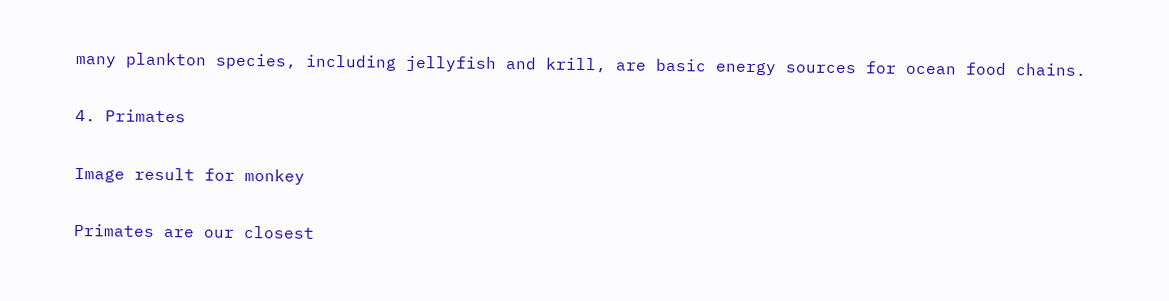many plankton species, including jellyfish and krill, are basic energy sources for ocean food chains.

4. Primates

Image result for monkey

Primates are our closest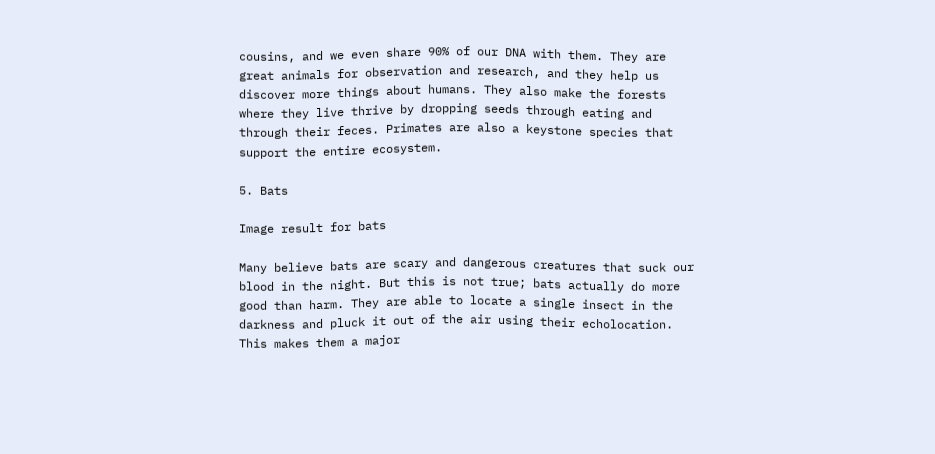cousins, and we even share 90% of our DNA with them. They are great animals for observation and research, and they help us discover more things about humans. They also make the forests where they live thrive by dropping seeds through eating and through their feces. Primates are also a keystone species that support the entire ecosystem.

5. Bats

Image result for bats

Many believe bats are scary and dangerous creatures that suck our blood in the night. But this is not true; bats actually do more good than harm. They are able to locate a single insect in the darkness and pluck it out of the air using their echolocation. This makes them a major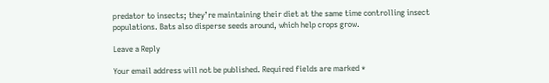predator to insects; they’re maintaining their diet at the same time controlling insect populations. Bats also disperse seeds around, which help crops grow.

Leave a Reply

Your email address will not be published. Required fields are marked *